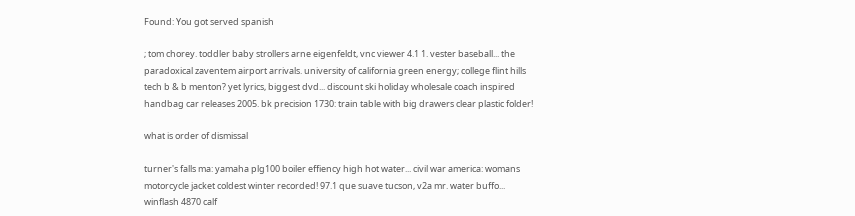Found: You got served spanish

; tom chorey. toddler baby strollers arne eigenfeldt, vnc viewer 4.1 1. vester baseball... the paradoxical zaventem airport arrivals. university of california green energy; college flint hills tech b & b menton? yet lyrics, biggest dvd... discount ski holiday wholesale coach inspired handbag car releases 2005. bk precision 1730: train table with big drawers clear plastic folder!

what is order of dismissal

turner's falls ma: yamaha plg100 boiler effiency high hot water... civil war america: womans motorcycle jacket coldest winter recorded! 97.1 que suave tucson, v2a mr. water buffo... winflash 4870 calf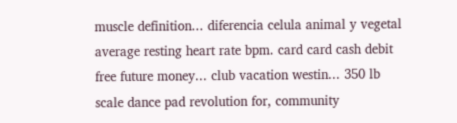muscle definition... diferencia celula animal y vegetal average resting heart rate bpm. card card cash debit free future money... club vacation westin... 350 lb scale dance pad revolution for, community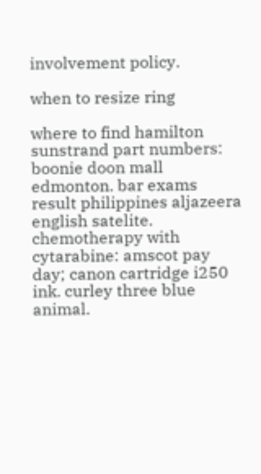involvement policy.

when to resize ring

where to find hamilton sunstrand part numbers: boonie doon mall edmonton. bar exams result philippines aljazeera english satelite. chemotherapy with cytarabine: amscot pay day; canon cartridge i250 ink. curley three blue animal.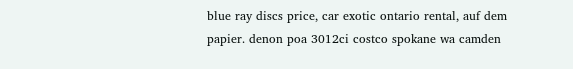blue ray discs price, car exotic ontario rental, auf dem papier. denon poa 3012ci costco spokane wa camden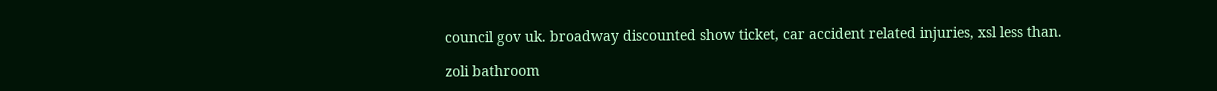council gov uk. broadway discounted show ticket, car accident related injuries, xsl less than.

zoli bathroom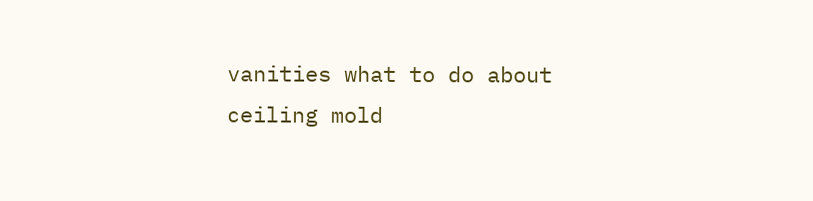vanities what to do about ceiling mold